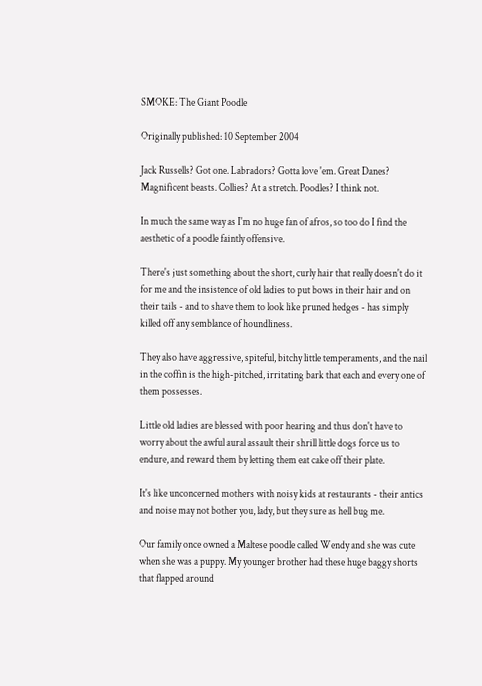SMOKE: The Giant Poodle

Originally published: 10 September 2004

Jack Russells? Got one. Labradors? Gotta love 'em. Great Danes? Magnificent beasts. Collies? At a stretch. Poodles? I think not.

In much the same way as I'm no huge fan of afros, so too do I find the aesthetic of a poodle faintly offensive.

There's just something about the short, curly hair that really doesn't do it for me and the insistence of old ladies to put bows in their hair and on their tails - and to shave them to look like pruned hedges - has simply killed off any semblance of houndliness.

They also have aggressive, spiteful, bitchy little temperaments, and the nail in the coffin is the high-pitched, irritating bark that each and every one of them possesses.

Little old ladies are blessed with poor hearing and thus don't have to worry about the awful aural assault their shrill little dogs force us to endure, and reward them by letting them eat cake off their plate.

It's like unconcerned mothers with noisy kids at restaurants - their antics and noise may not bother you, lady, but they sure as hell bug me.

Our family once owned a Maltese poodle called Wendy and she was cute when she was a puppy. My younger brother had these huge baggy shorts that flapped around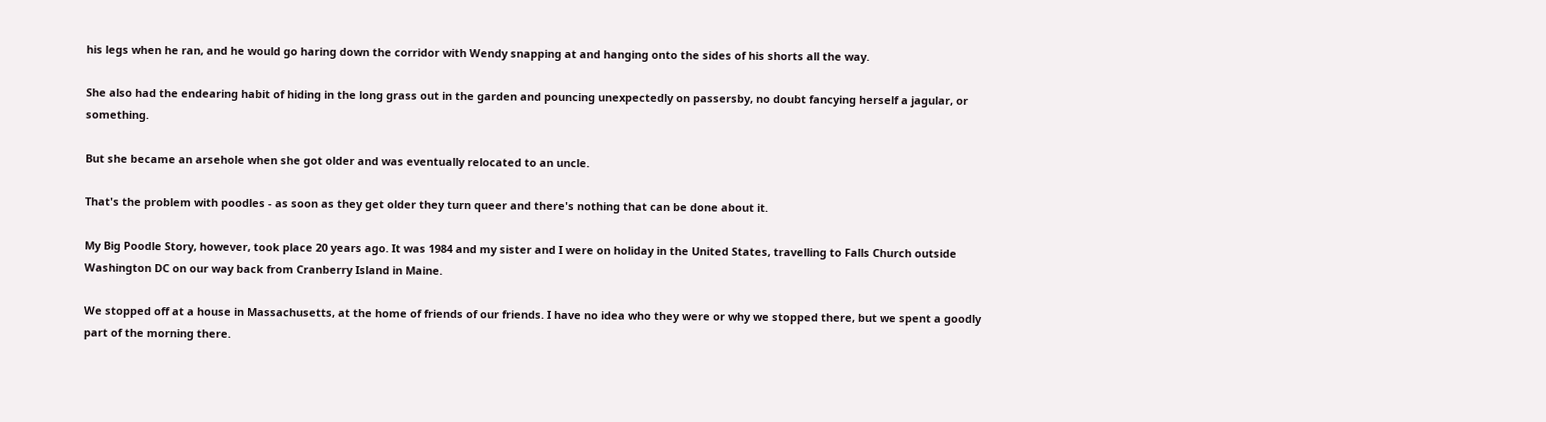his legs when he ran, and he would go haring down the corridor with Wendy snapping at and hanging onto the sides of his shorts all the way.

She also had the endearing habit of hiding in the long grass out in the garden and pouncing unexpectedly on passersby, no doubt fancying herself a jagular, or something.

But she became an arsehole when she got older and was eventually relocated to an uncle.

That's the problem with poodles - as soon as they get older they turn queer and there's nothing that can be done about it.

My Big Poodle Story, however, took place 20 years ago. It was 1984 and my sister and I were on holiday in the United States, travelling to Falls Church outside Washington DC on our way back from Cranberry Island in Maine.

We stopped off at a house in Massachusetts, at the home of friends of our friends. I have no idea who they were or why we stopped there, but we spent a goodly part of the morning there.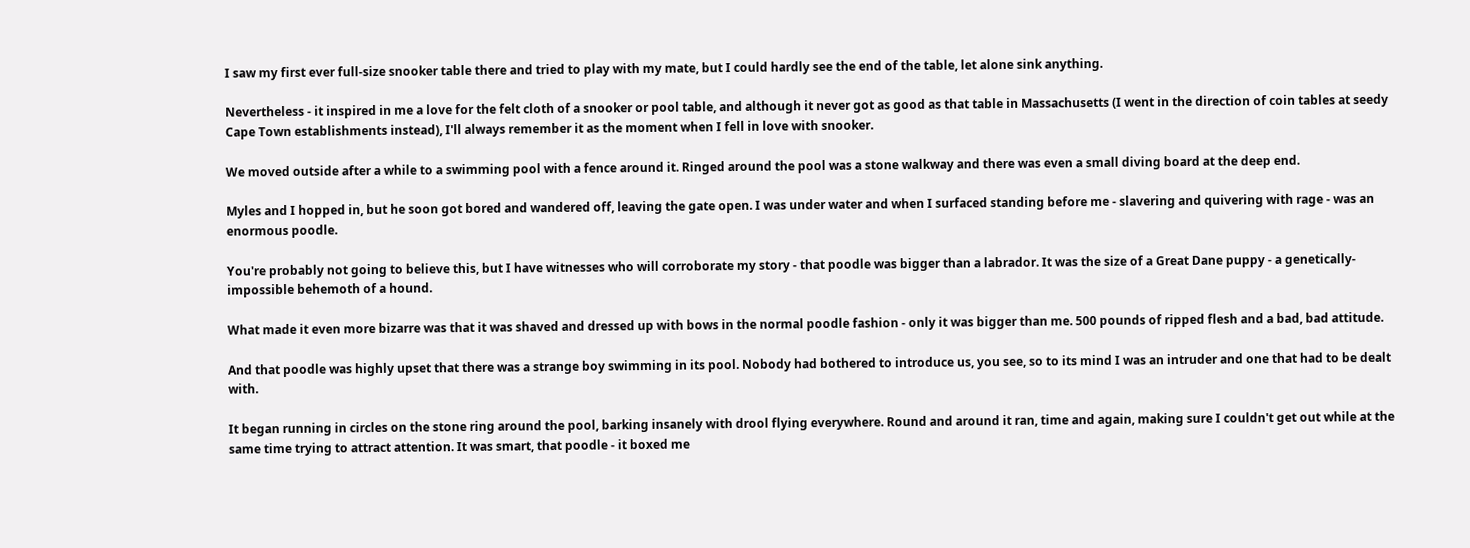I saw my first ever full-size snooker table there and tried to play with my mate, but I could hardly see the end of the table, let alone sink anything.

Nevertheless - it inspired in me a love for the felt cloth of a snooker or pool table, and although it never got as good as that table in Massachusetts (I went in the direction of coin tables at seedy Cape Town establishments instead), I'll always remember it as the moment when I fell in love with snooker.

We moved outside after a while to a swimming pool with a fence around it. Ringed around the pool was a stone walkway and there was even a small diving board at the deep end.

Myles and I hopped in, but he soon got bored and wandered off, leaving the gate open. I was under water and when I surfaced standing before me - slavering and quivering with rage - was an enormous poodle.

You're probably not going to believe this, but I have witnesses who will corroborate my story - that poodle was bigger than a labrador. It was the size of a Great Dane puppy - a genetically-impossible behemoth of a hound.

What made it even more bizarre was that it was shaved and dressed up with bows in the normal poodle fashion - only it was bigger than me. 500 pounds of ripped flesh and a bad, bad attitude.

And that poodle was highly upset that there was a strange boy swimming in its pool. Nobody had bothered to introduce us, you see, so to its mind I was an intruder and one that had to be dealt with.

It began running in circles on the stone ring around the pool, barking insanely with drool flying everywhere. Round and around it ran, time and again, making sure I couldn't get out while at the same time trying to attract attention. It was smart, that poodle - it boxed me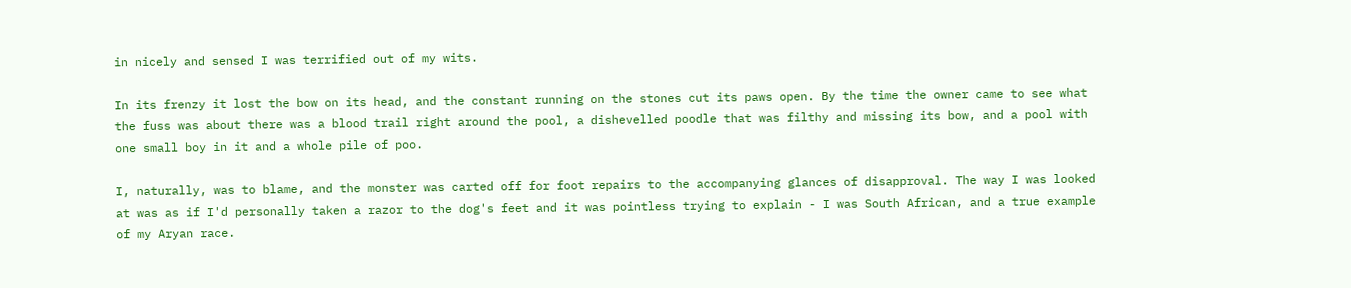in nicely and sensed I was terrified out of my wits.

In its frenzy it lost the bow on its head, and the constant running on the stones cut its paws open. By the time the owner came to see what the fuss was about there was a blood trail right around the pool, a dishevelled poodle that was filthy and missing its bow, and a pool with one small boy in it and a whole pile of poo.

I, naturally, was to blame, and the monster was carted off for foot repairs to the accompanying glances of disapproval. The way I was looked at was as if I'd personally taken a razor to the dog's feet and it was pointless trying to explain - I was South African, and a true example of my Aryan race.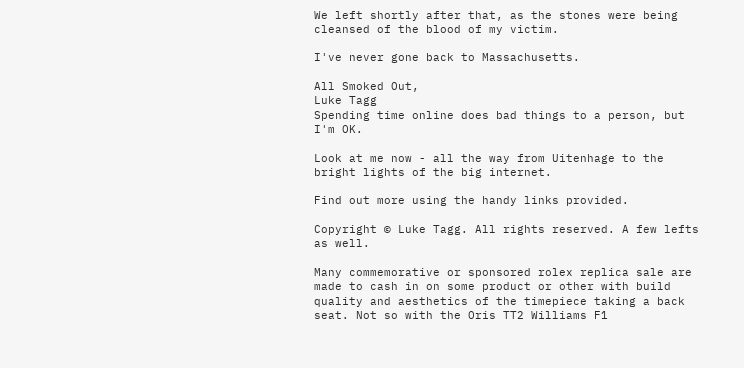We left shortly after that, as the stones were being cleansed of the blood of my victim.

I've never gone back to Massachusetts.

All Smoked Out,
Luke Tagg
Spending time online does bad things to a person, but I'm OK.

Look at me now - all the way from Uitenhage to the bright lights of the big internet.

Find out more using the handy links provided.

Copyright © Luke Tagg. All rights reserved. A few lefts as well.

Many commemorative or sponsored rolex replica sale are made to cash in on some product or other with build quality and aesthetics of the timepiece taking a back seat. Not so with the Oris TT2 Williams F1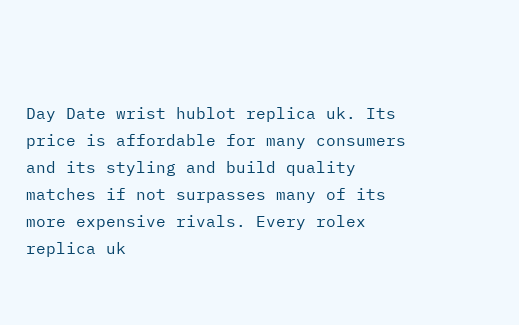Day Date wrist hublot replica uk. Its price is affordable for many consumers and its styling and build quality matches if not surpasses many of its more expensive rivals. Every rolex replica uk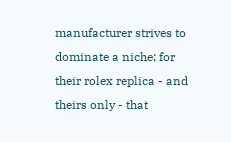manufacturer strives to dominate a niche; for their rolex replica - and theirs only - that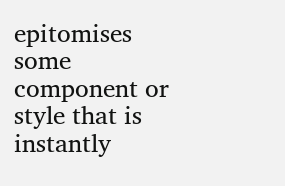epitomises some component or style that is instantly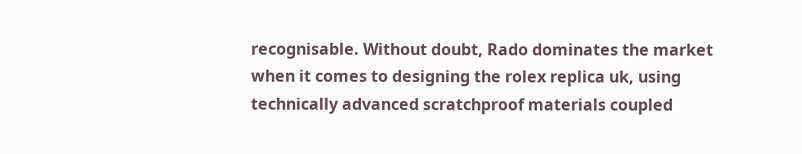recognisable. Without doubt, Rado dominates the market when it comes to designing the rolex replica uk, using technically advanced scratchproof materials coupled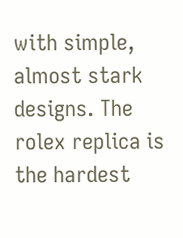with simple, almost stark designs. The rolex replica is the hardest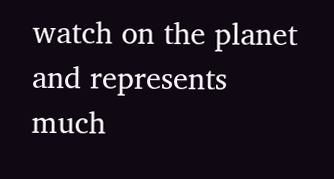watch on the planet and represents much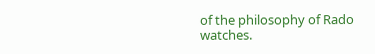of the philosophy of Rado watches.